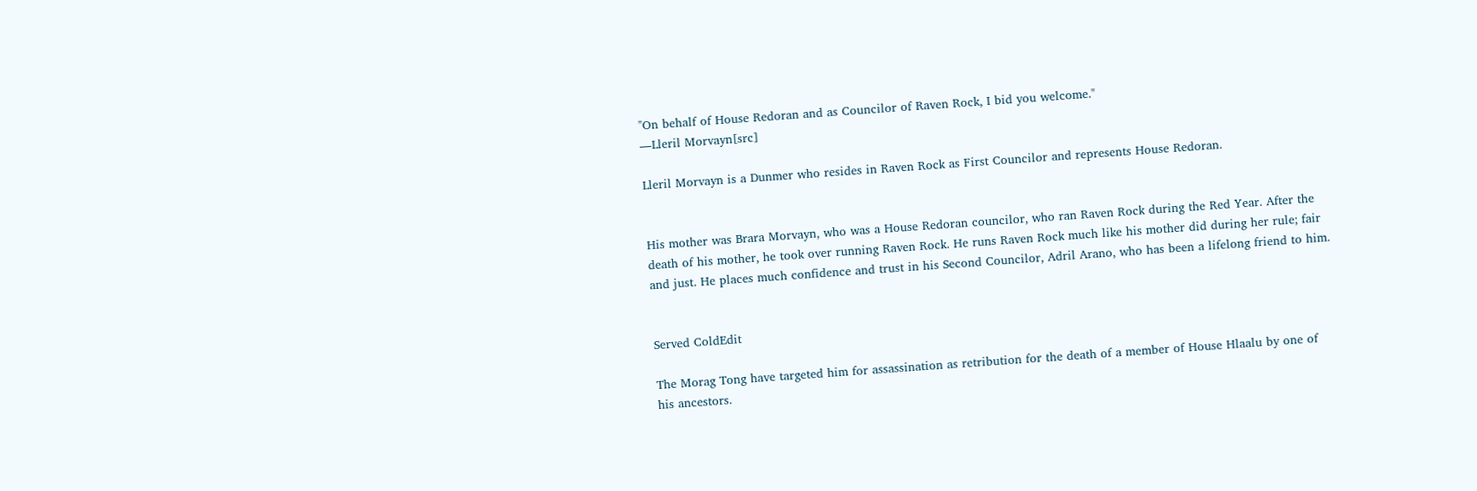"On behalf of House Redoran and as Councilor of Raven Rock, I bid you welcome."
―Lleril Morvayn[src]

Lleril Morvayn is a Dunmer who resides in Raven Rock as First Councilor and represents House Redoran.


His mother was Brara Morvayn, who was a House Redoran councilor, who ran Raven Rock during the Red Year. After the death of his mother, he took over running Raven Rock. He runs Raven Rock much like his mother did during her rule; fair and just. He places much confidence and trust in his Second Councilor, Adril Arano, who has been a lifelong friend to him.


Served ColdEdit

The Morag Tong have targeted him for assassination as retribution for the death of a member of House Hlaalu by one of his ancestors.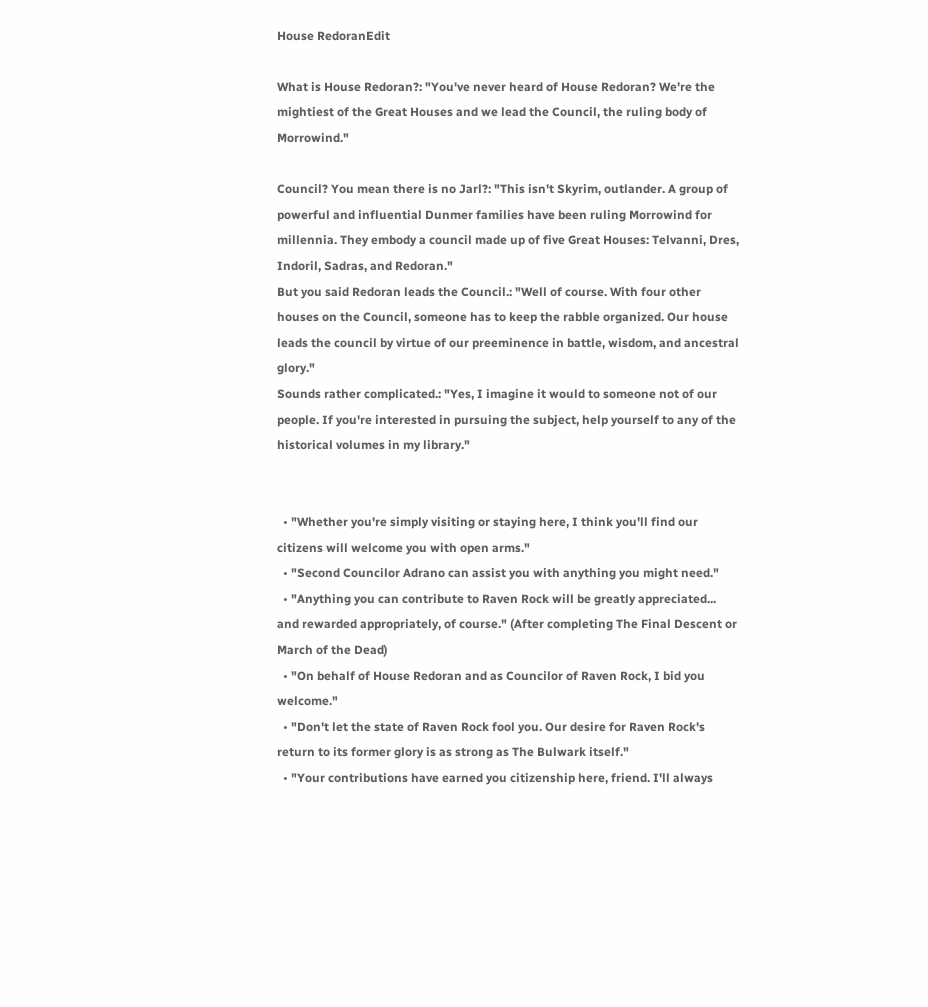House RedoranEdit

What is House Redoran?: "You've never heard of House Redoran? We're the mightiest of the Great Houses and we lead the Council, the ruling body of Morrowind."

Council? You mean there is no Jarl?: "This isn't Skyrim, outlander. A group of powerful and influential Dunmer families have been ruling Morrowind for millennia. They embody a council made up of five Great Houses: Telvanni, Dres, Indoril, Sadras, and Redoran."
But you said Redoran leads the Council.: "Well of course. With four other houses on the Council, someone has to keep the rabble organized. Our house leads the council by virtue of our preeminence in battle, wisdom, and ancestral glory."
Sounds rather complicated.: "Yes, I imagine it would to someone not of our people. If you're interested in pursuing the subject, help yourself to any of the historical volumes in my library."


  • "Whether you're simply visiting or staying here, I think you'll find our citizens will welcome you with open arms."
  • "Second Councilor Adrano can assist you with anything you might need."
  • "Anything you can contribute to Raven Rock will be greatly appreciated... and rewarded appropriately, of course." (After completing The Final Descent or March of the Dead)
  • "On behalf of House Redoran and as Councilor of Raven Rock, I bid you welcome."
  • "Don't let the state of Raven Rock fool you. Our desire for Raven Rock's return to its former glory is as strong as The Bulwark itself."
  • "Your contributions have earned you citizenship here, friend. I'll always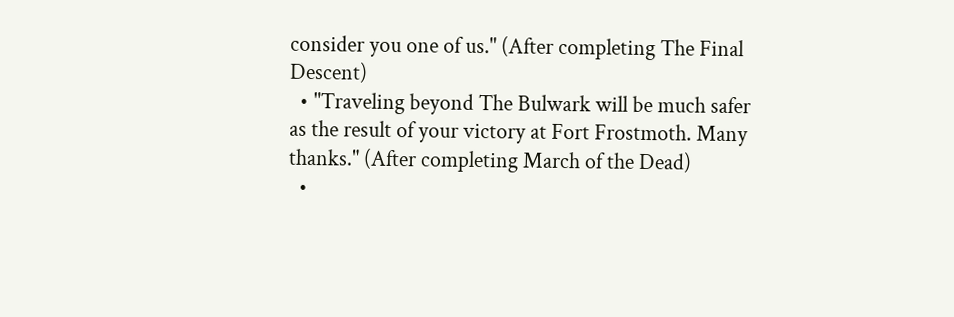consider you one of us." (After completing The Final Descent)
  • "Traveling beyond The Bulwark will be much safer as the result of your victory at Fort Frostmoth. Many thanks." (After completing March of the Dead)
  •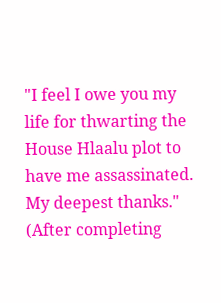"I feel I owe you my life for thwarting the House Hlaalu plot to have me assassinated. My deepest thanks." (After completing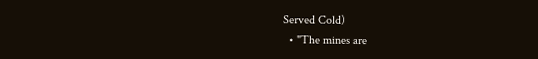Served Cold)
  • "The mines are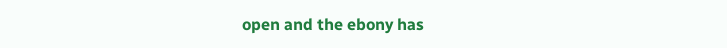open and the ebony has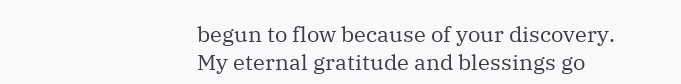begun to flow because of your discovery. My eternal gratitude and blessings go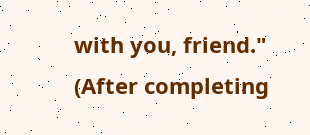with you, friend." (After completing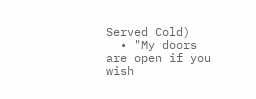Served Cold)
  • "My doors are open if you wish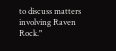to discuss matters involving Raven Rock."